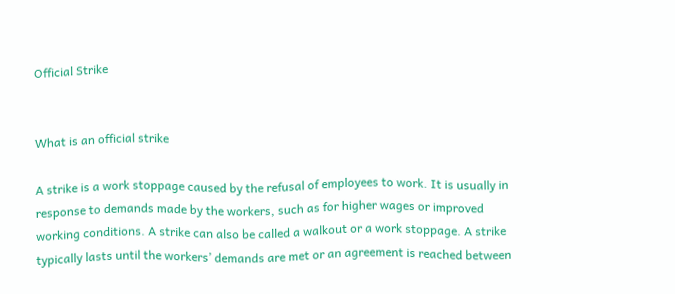Official Strike


What is an official strike

A strike is a work stoppage caused by the refusal of employees to work. It is usually in response to demands made by the workers, such as for higher wages or improved working conditions. A strike can also be called a walkout or a work stoppage. A strike typically lasts until the workers’ demands are met or an agreement is reached between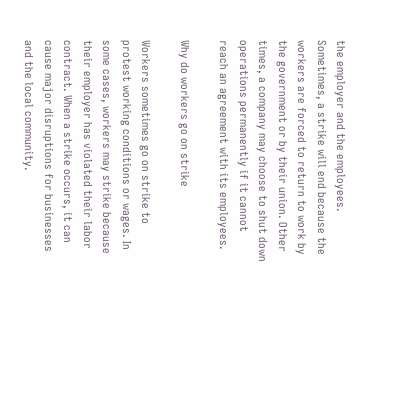the employer and the employees. Sometimes, a strike will end because the workers are forced to return to work by the government or by their union. Other times, a company may choose to shut down operations permanently if it cannot reach an agreement with its employees.

Why do workers go on strike

Workers sometimes go on strike to protest working conditions or wages. In some cases, workers may strike because their employer has violated their labor contract. When a strike occurs, it can cause major disruptions for businesses and the local community.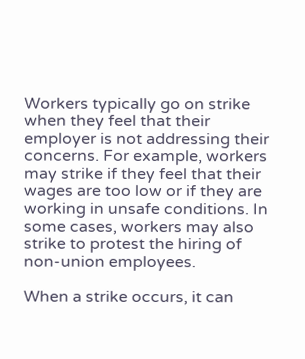Workers typically go on strike when they feel that their employer is not addressing their concerns. For example, workers may strike if they feel that their wages are too low or if they are working in unsafe conditions. In some cases, workers may also strike to protest the hiring of non-union employees.

When a strike occurs, it can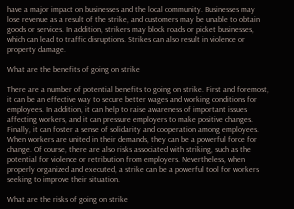have a major impact on businesses and the local community. Businesses may lose revenue as a result of the strike, and customers may be unable to obtain goods or services. In addition, strikers may block roads or picket businesses, which can lead to traffic disruptions. Strikes can also result in violence or property damage.

What are the benefits of going on strike

There are a number of potential benefits to going on strike. First and foremost, it can be an effective way to secure better wages and working conditions for employees. In addition, it can help to raise awareness of important issues affecting workers, and it can pressure employers to make positive changes. Finally, it can foster a sense of solidarity and cooperation among employees. When workers are united in their demands, they can be a powerful force for change. Of course, there are also risks associated with striking, such as the potential for violence or retribution from employers. Nevertheless, when properly organized and executed, a strike can be a powerful tool for workers seeking to improve their situation.

What are the risks of going on strike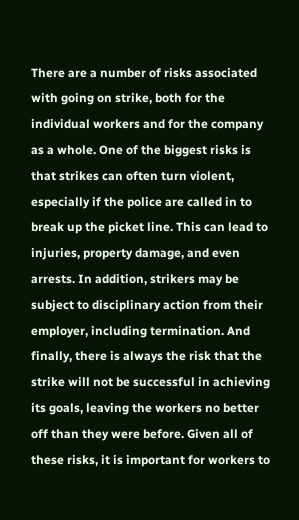There are a number of risks associated with going on strike, both for the individual workers and for the company as a whole. One of the biggest risks is that strikes can often turn violent, especially if the police are called in to break up the picket line. This can lead to injuries, property damage, and even arrests. In addition, strikers may be subject to disciplinary action from their employer, including termination. And finally, there is always the risk that the strike will not be successful in achieving its goals, leaving the workers no better off than they were before. Given all of these risks, it is important for workers to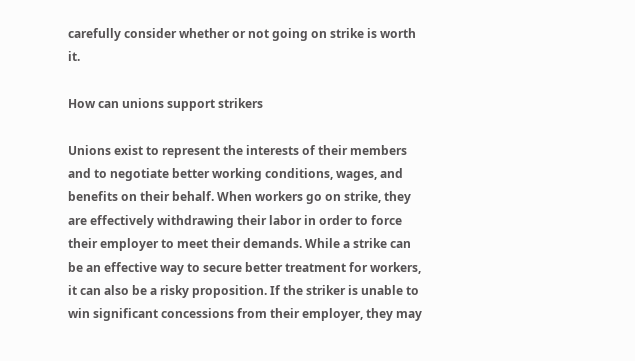carefully consider whether or not going on strike is worth it.

How can unions support strikers

Unions exist to represent the interests of their members and to negotiate better working conditions, wages, and benefits on their behalf. When workers go on strike, they are effectively withdrawing their labor in order to force their employer to meet their demands. While a strike can be an effective way to secure better treatment for workers, it can also be a risky proposition. If the striker is unable to win significant concessions from their employer, they may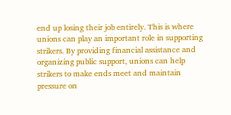end up losing their job entirely. This is where unions can play an important role in supporting strikers. By providing financial assistance and organizing public support, unions can help strikers to make ends meet and maintain pressure on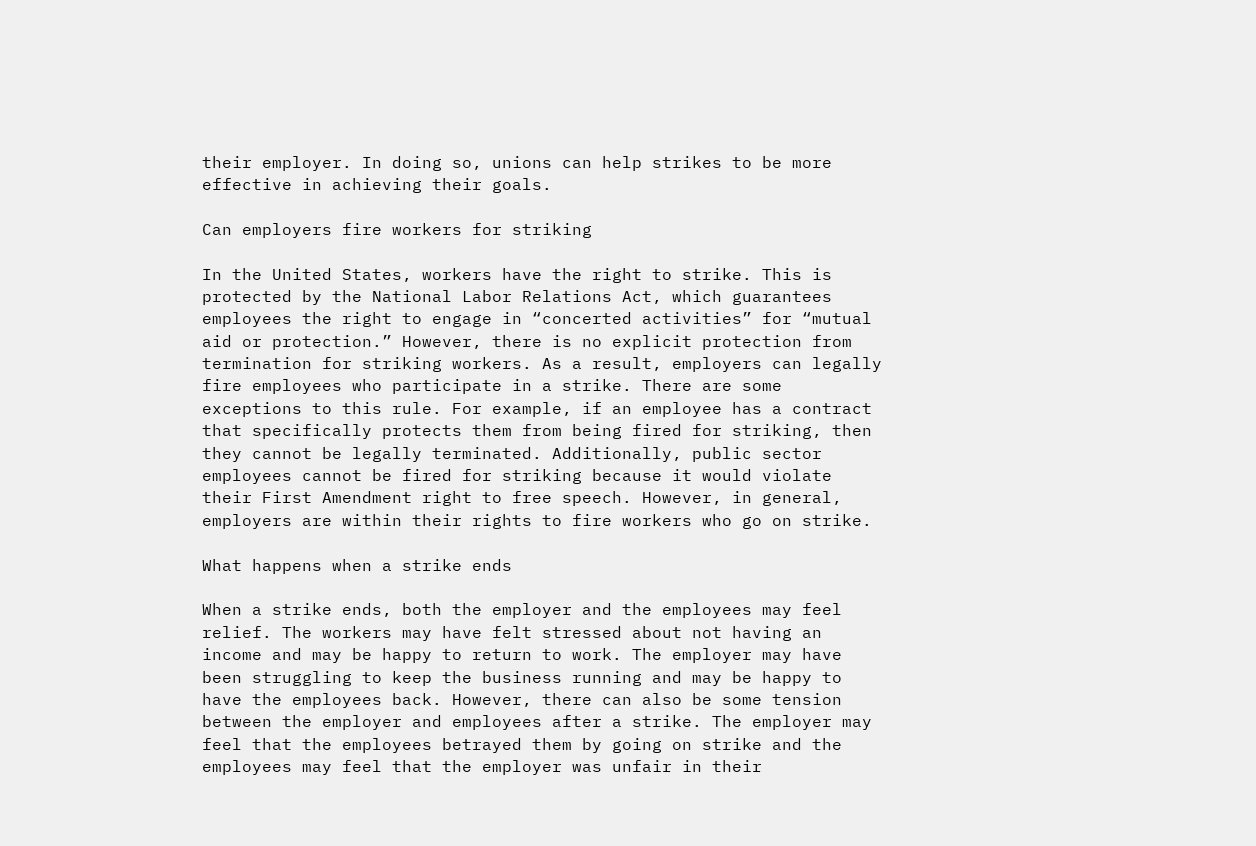their employer. In doing so, unions can help strikes to be more effective in achieving their goals.

Can employers fire workers for striking

In the United States, workers have the right to strike. This is protected by the National Labor Relations Act, which guarantees employees the right to engage in “concerted activities” for “mutual aid or protection.” However, there is no explicit protection from termination for striking workers. As a result, employers can legally fire employees who participate in a strike. There are some exceptions to this rule. For example, if an employee has a contract that specifically protects them from being fired for striking, then they cannot be legally terminated. Additionally, public sector employees cannot be fired for striking because it would violate their First Amendment right to free speech. However, in general, employers are within their rights to fire workers who go on strike.

What happens when a strike ends

When a strike ends, both the employer and the employees may feel relief. The workers may have felt stressed about not having an income and may be happy to return to work. The employer may have been struggling to keep the business running and may be happy to have the employees back. However, there can also be some tension between the employer and employees after a strike. The employer may feel that the employees betrayed them by going on strike and the employees may feel that the employer was unfair in their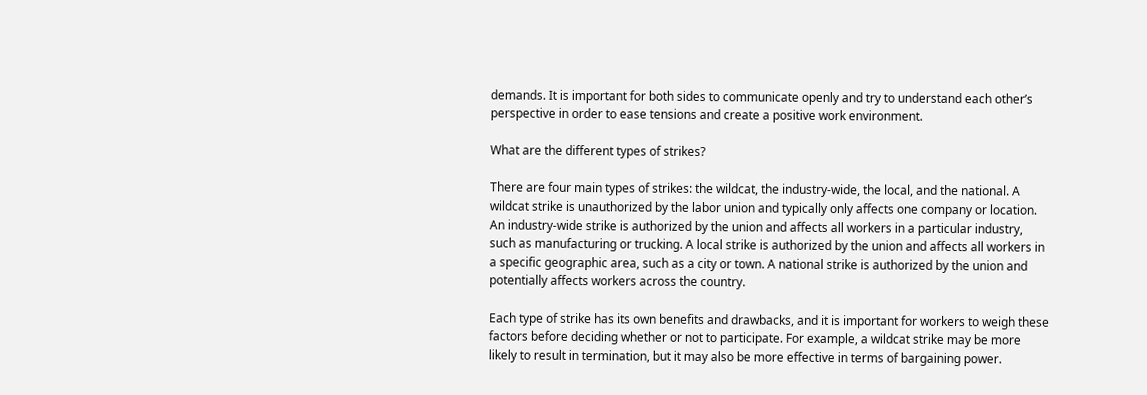demands. It is important for both sides to communicate openly and try to understand each other’s perspective in order to ease tensions and create a positive work environment.

What are the different types of strikes?

There are four main types of strikes: the wildcat, the industry-wide, the local, and the national. A wildcat strike is unauthorized by the labor union and typically only affects one company or location. An industry-wide strike is authorized by the union and affects all workers in a particular industry, such as manufacturing or trucking. A local strike is authorized by the union and affects all workers in a specific geographic area, such as a city or town. A national strike is authorized by the union and potentially affects workers across the country.

Each type of strike has its own benefits and drawbacks, and it is important for workers to weigh these factors before deciding whether or not to participate. For example, a wildcat strike may be more likely to result in termination, but it may also be more effective in terms of bargaining power.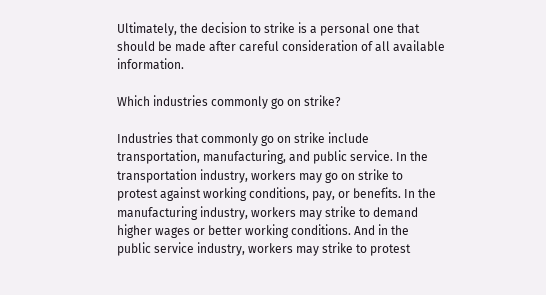Ultimately, the decision to strike is a personal one that should be made after careful consideration of all available information.

Which industries commonly go on strike?

Industries that commonly go on strike include transportation, manufacturing, and public service. In the transportation industry, workers may go on strike to protest against working conditions, pay, or benefits. In the manufacturing industry, workers may strike to demand higher wages or better working conditions. And in the public service industry, workers may strike to protest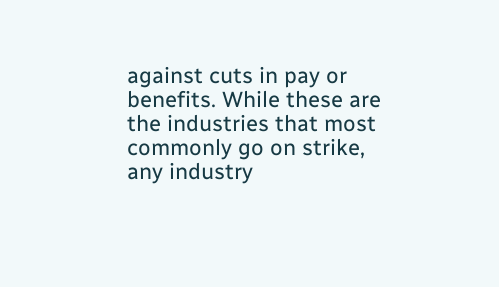against cuts in pay or benefits. While these are the industries that most commonly go on strike, any industry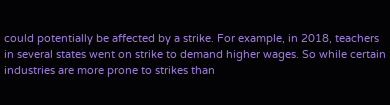could potentially be affected by a strike. For example, in 2018, teachers in several states went on strike to demand higher wages. So while certain industries are more prone to strikes than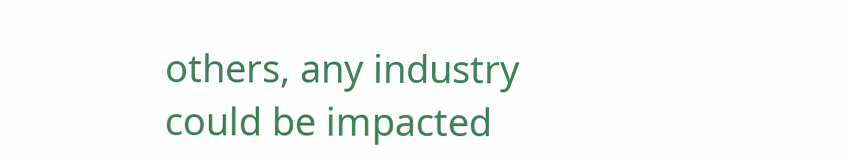others, any industry could be impacted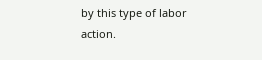by this type of labor action.